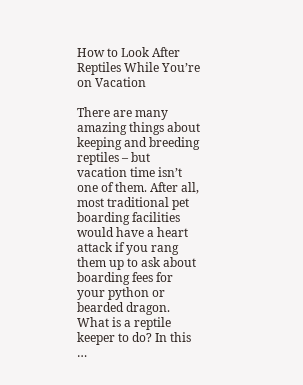How to Look After Reptiles While You’re on Vacation

There are many amazing things about keeping and breeding reptiles – but vacation time isn’t one of them. After all, most traditional pet boarding facilities would have a heart attack if you rang them up to ask about boarding fees for your python or bearded dragon. What is a reptile keeper to do? In this …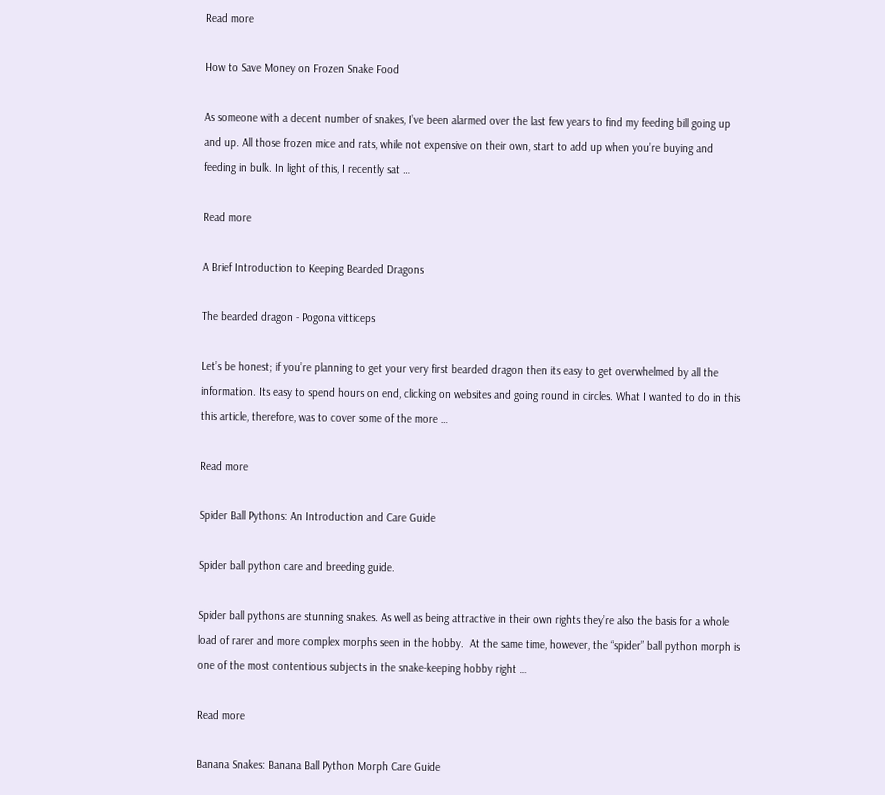Read more

How to Save Money on Frozen Snake Food

As someone with a decent number of snakes, I’ve been alarmed over the last few years to find my feeding bill going up and up. All those frozen mice and rats, while not expensive on their own, start to add up when you’re buying and feeding in bulk. In light of this, I recently sat …

Read more

A Brief Introduction to Keeping Bearded Dragons

The bearded dragon - Pogona vitticeps

Let’s be honest; if you’re planning to get your very first bearded dragon then its easy to get overwhelmed by all the information. Its easy to spend hours on end, clicking on websites and going round in circles. What I wanted to do in this this article, therefore, was to cover some of the more …

Read more

Spider Ball Pythons: An Introduction and Care Guide

Spider ball python care and breeding guide.

Spider ball pythons are stunning snakes. As well as being attractive in their own rights they’re also the basis for a whole load of rarer and more complex morphs seen in the hobby.  At the same time, however, the “spider” ball python morph is one of the most contentious subjects in the snake-keeping hobby right …

Read more

Banana Snakes: Banana Ball Python Morph Care Guide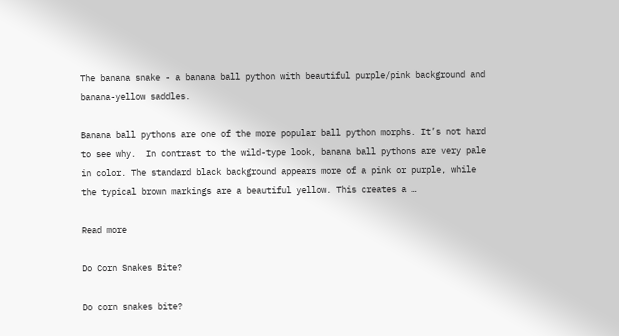The banana snake - a banana ball python with beautiful purple/pink background and banana-yellow saddles.

Banana ball pythons are one of the more popular ball python morphs. It’s not hard to see why.  In contrast to the wild-type look, banana ball pythons are very pale in color. The standard black background appears more of a pink or purple, while the typical brown markings are a beautiful yellow. This creates a …

Read more

Do Corn Snakes Bite?

Do corn snakes bite?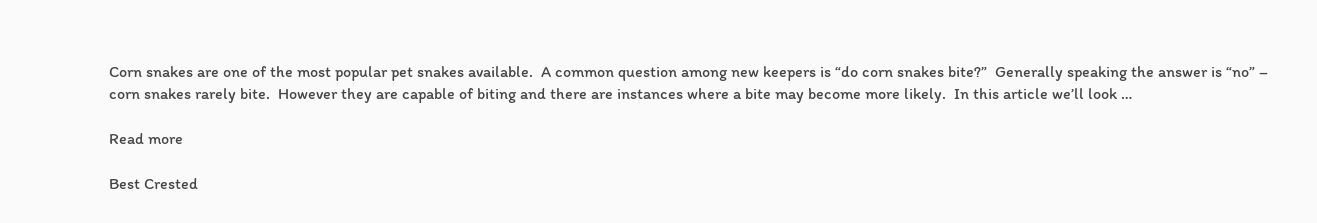Corn snakes are one of the most popular pet snakes available.  A common question among new keepers is “do corn snakes bite?”  Generally speaking the answer is “no” – corn snakes rarely bite.  However they are capable of biting and there are instances where a bite may become more likely.  In this article we’ll look …

Read more

Best Crested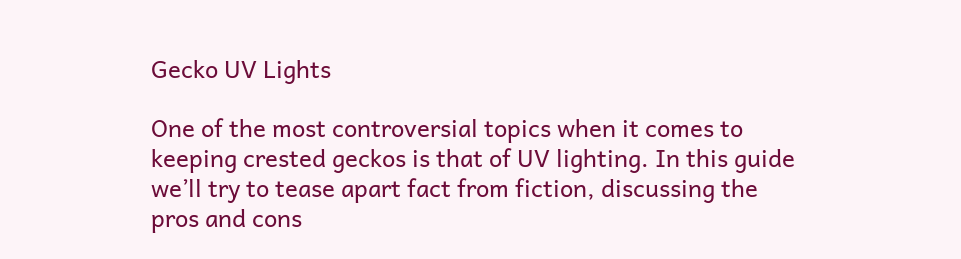Gecko UV Lights

One of the most controversial topics when it comes to keeping crested geckos is that of UV lighting. In this guide we’ll try to tease apart fact from fiction, discussing the pros and cons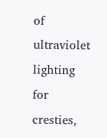of ultraviolet lighting for cresties,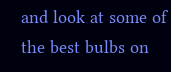and look at some of the best bulbs on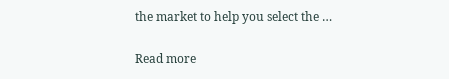the market to help you select the …

Read more